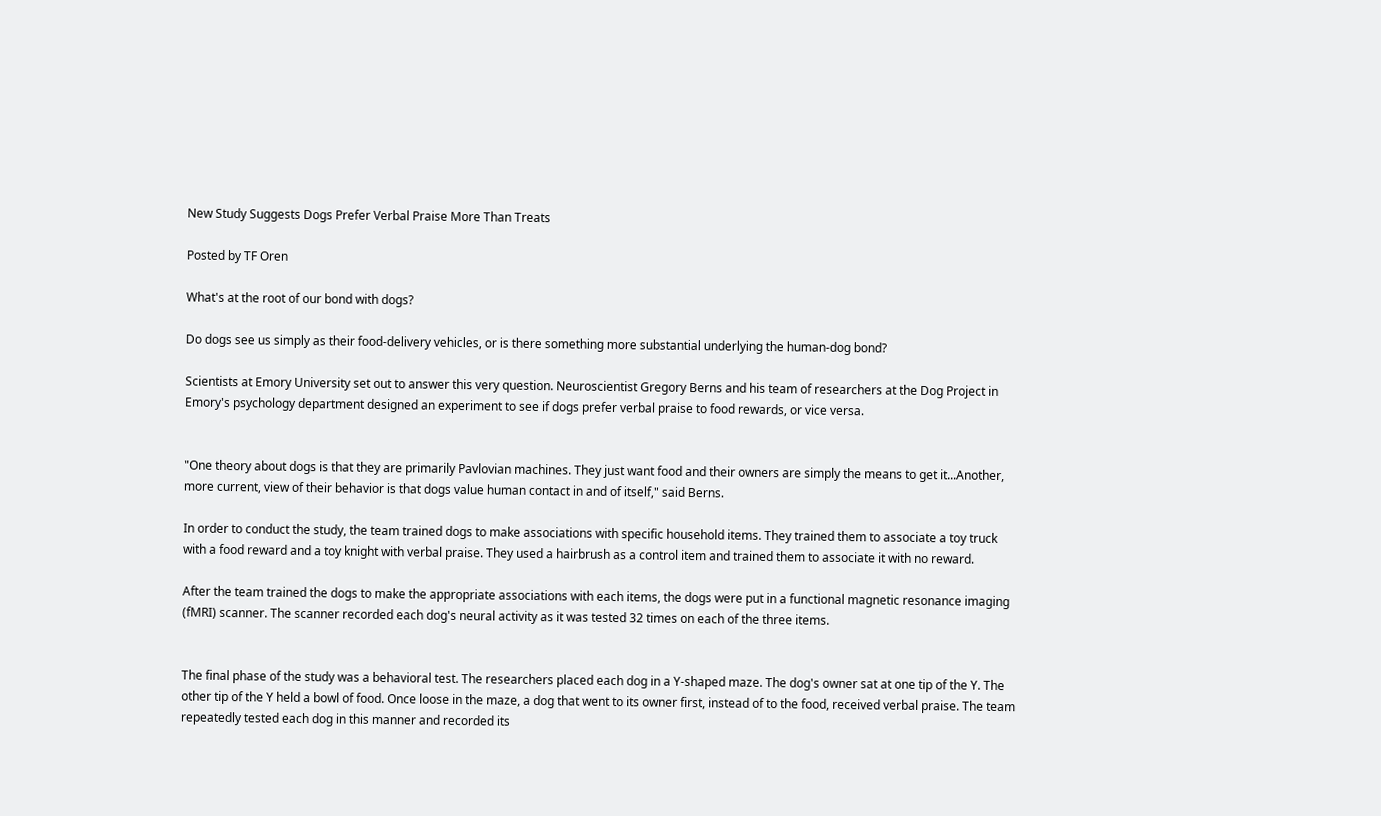New Study Suggests Dogs Prefer Verbal Praise More Than Treats

Posted by TF Oren

What's at the root of our bond with dogs?

Do dogs see us simply as their food-delivery vehicles, or is there something more substantial underlying the human-dog bond?

Scientists at Emory University set out to answer this very question. Neuroscientist Gregory Berns and his team of researchers at the Dog Project in Emory's psychology department designed an experiment to see if dogs prefer verbal praise to food rewards, or vice versa.


"One theory about dogs is that they are primarily Pavlovian machines. They just want food and their owners are simply the means to get it...Another, more current, view of their behavior is that dogs value human contact in and of itself," said Berns.

In order to conduct the study, the team trained dogs to make associations with specific household items. They trained them to associate a toy truck with a food reward and a toy knight with verbal praise. They used a hairbrush as a control item and trained them to associate it with no reward.

After the team trained the dogs to make the appropriate associations with each items, the dogs were put in a functional magnetic resonance imaging (fMRI) scanner. The scanner recorded each dog's neural activity as it was tested 32 times on each of the three items.


The final phase of the study was a behavioral test. The researchers placed each dog in a Y-shaped maze. The dog's owner sat at one tip of the Y. The other tip of the Y held a bowl of food. Once loose in the maze, a dog that went to its owner first, instead of to the food, received verbal praise. The team repeatedly tested each dog in this manner and recorded its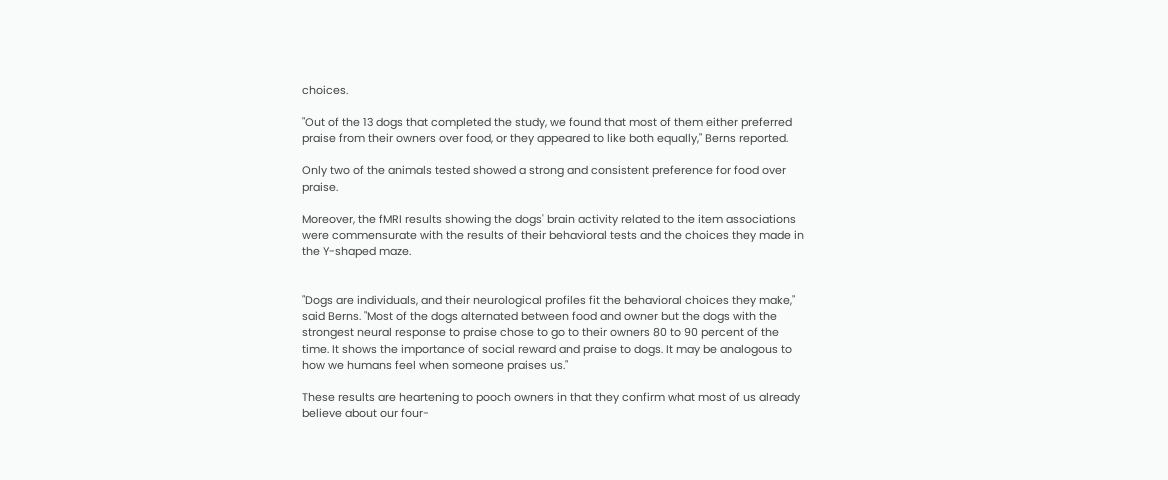choices.

"Out of the 13 dogs that completed the study, we found that most of them either preferred praise from their owners over food, or they appeared to like both equally," Berns reported.

Only two of the animals tested showed a strong and consistent preference for food over praise.

Moreover, the fMRI results showing the dogs' brain activity related to the item associations were commensurate with the results of their behavioral tests and the choices they made in the Y-shaped maze.


"Dogs are individuals, and their neurological profiles fit the behavioral choices they make," said Berns. "Most of the dogs alternated between food and owner but the dogs with the strongest neural response to praise chose to go to their owners 80 to 90 percent of the time. It shows the importance of social reward and praise to dogs. It may be analogous to how we humans feel when someone praises us."

These results are heartening to pooch owners in that they confirm what most of us already believe about our four-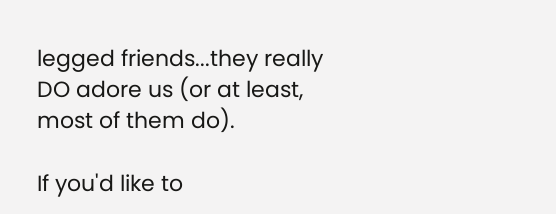legged friends...they really DO adore us (or at least, most of them do).

If you'd like to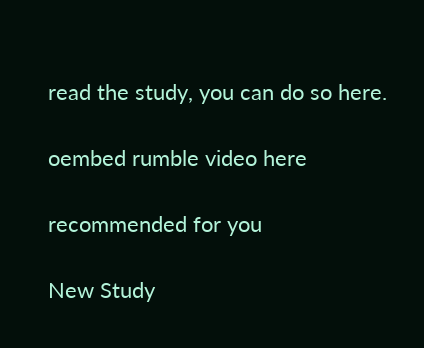read the study, you can do so here.

oembed rumble video here

recommended for you

New Study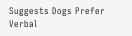Suggests Dogs Prefer Verbal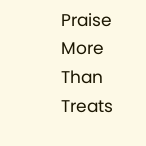Praise More Than Treats